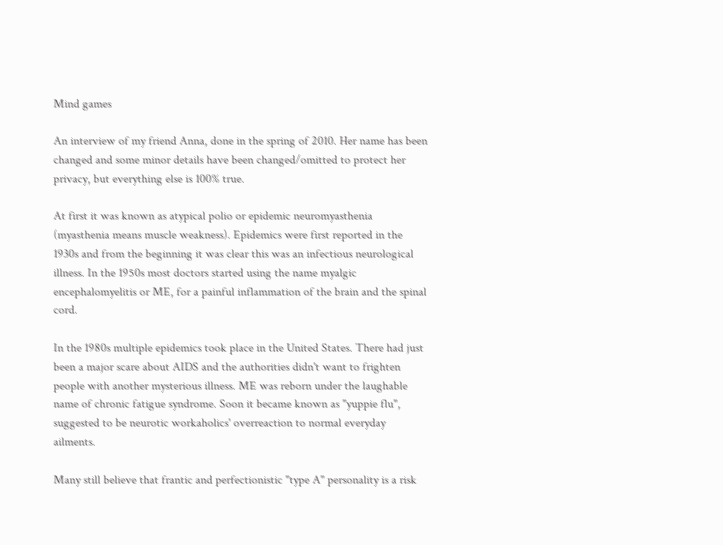Mind games

An interview of my friend Anna, done in the spring of 2010. Her name has been changed and some minor details have been changed/omitted to protect her privacy, but everything else is 100% true.

At first it was known as atypical polio or epidemic neuromyasthenia (myasthenia means muscle weakness). Epidemics were first reported in the 1930s and from the beginning it was clear this was an infectious neurological illness. In the 1950s most doctors started using the name myalgic encephalomyelitis or ME, for a painful inflammation of the brain and the spinal cord.

In the 1980s multiple epidemics took place in the United States. There had just been a major scare about AIDS and the authorities didn't want to frighten people with another mysterious illness. ME was reborn under the laughable name of chronic fatigue syndrome. Soon it became known as "yuppie flu", suggested to be neurotic workaholics' overreaction to normal everyday ailments.

Many still believe that frantic and perfectionistic "type A" personality is a risk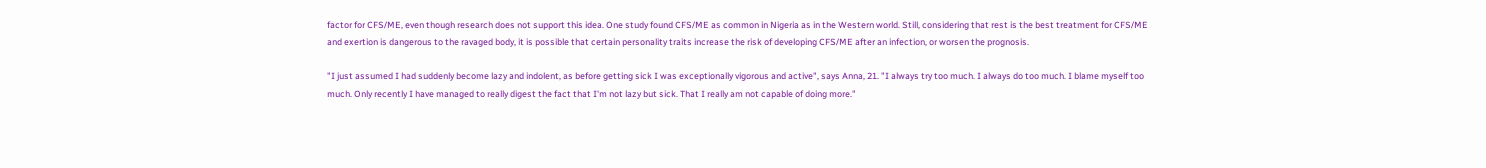factor for CFS/ME, even though research does not support this idea. One study found CFS/ME as common in Nigeria as in the Western world. Still, considering that rest is the best treatment for CFS/ME and exertion is dangerous to the ravaged body, it is possible that certain personality traits increase the risk of developing CFS/ME after an infection, or worsen the prognosis.

"I just assumed I had suddenly become lazy and indolent, as before getting sick I was exceptionally vigorous and active", says Anna, 21. "I always try too much. I always do too much. I blame myself too much. Only recently I have managed to really digest the fact that I'm not lazy but sick. That I really am not capable of doing more."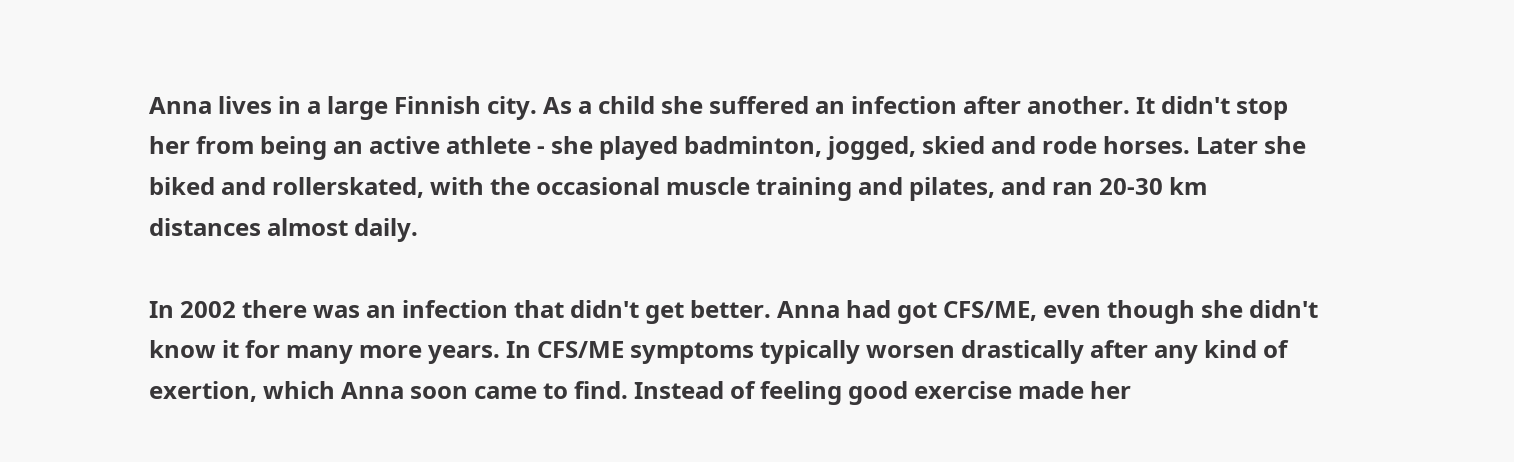Anna lives in a large Finnish city. As a child she suffered an infection after another. It didn't stop her from being an active athlete - she played badminton, jogged, skied and rode horses. Later she biked and rollerskated, with the occasional muscle training and pilates, and ran 20-30 km distances almost daily.

In 2002 there was an infection that didn't get better. Anna had got CFS/ME, even though she didn't know it for many more years. In CFS/ME symptoms typically worsen drastically after any kind of exertion, which Anna soon came to find. Instead of feeling good exercise made her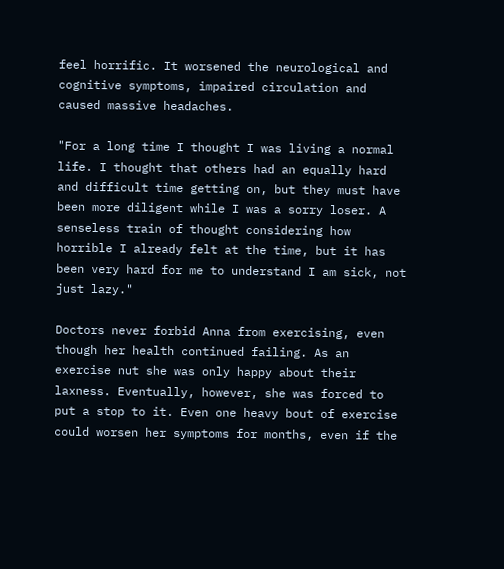feel horrific. It worsened the neurological and cognitive symptoms, impaired circulation and caused massive headaches.

"For a long time I thought I was living a normal life. I thought that others had an equally hard and difficult time getting on, but they must have been more diligent while I was a sorry loser. A senseless train of thought considering how horrible I already felt at the time, but it has been very hard for me to understand I am sick, not just lazy."

Doctors never forbid Anna from exercising, even though her health continued failing. As an exercise nut she was only happy about their laxness. Eventually, however, she was forced to put a stop to it. Even one heavy bout of exercise could worsen her symptoms for months, even if the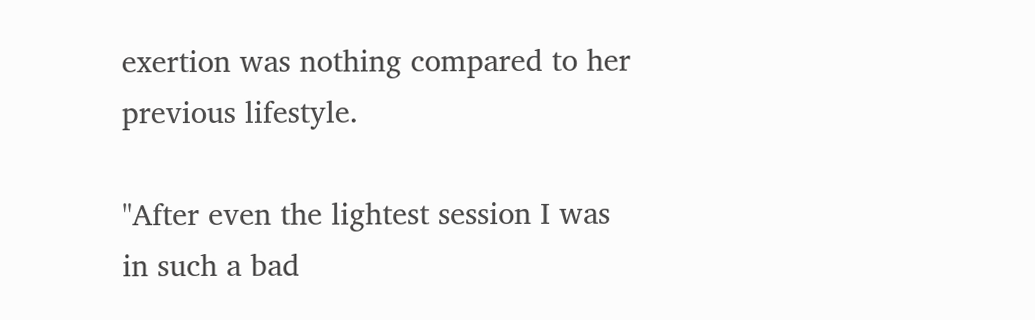exertion was nothing compared to her previous lifestyle.

"After even the lightest session I was in such a bad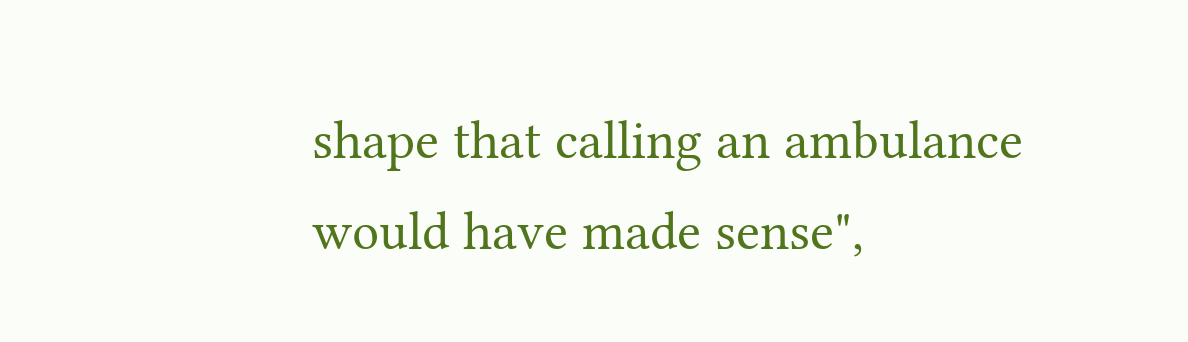shape that calling an ambulance would have made sense",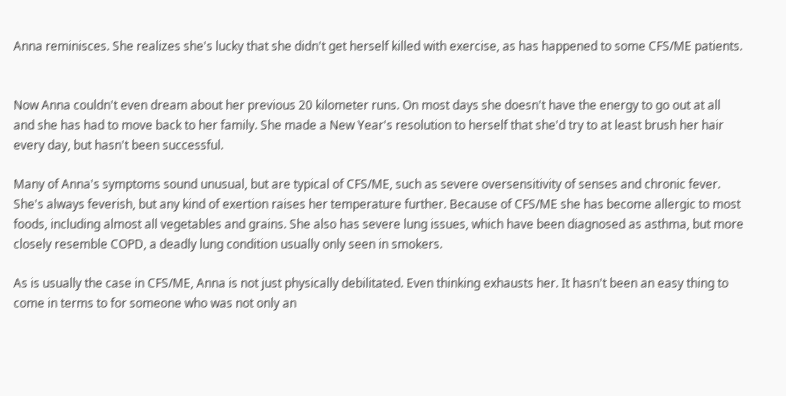Anna reminisces. She realizes she's lucky that she didn't get herself killed with exercise, as has happened to some CFS/ME patients.


Now Anna couldn't even dream about her previous 20 kilometer runs. On most days she doesn't have the energy to go out at all and she has had to move back to her family. She made a New Year's resolution to herself that she'd try to at least brush her hair every day, but hasn't been successful.

Many of Anna's symptoms sound unusual, but are typical of CFS/ME, such as severe oversensitivity of senses and chronic fever. She's always feverish, but any kind of exertion raises her temperature further. Because of CFS/ME she has become allergic to most foods, including almost all vegetables and grains. She also has severe lung issues, which have been diagnosed as asthma, but more closely resemble COPD, a deadly lung condition usually only seen in smokers.

As is usually the case in CFS/ME, Anna is not just physically debilitated. Even thinking exhausts her. It hasn't been an easy thing to come in terms to for someone who was not only an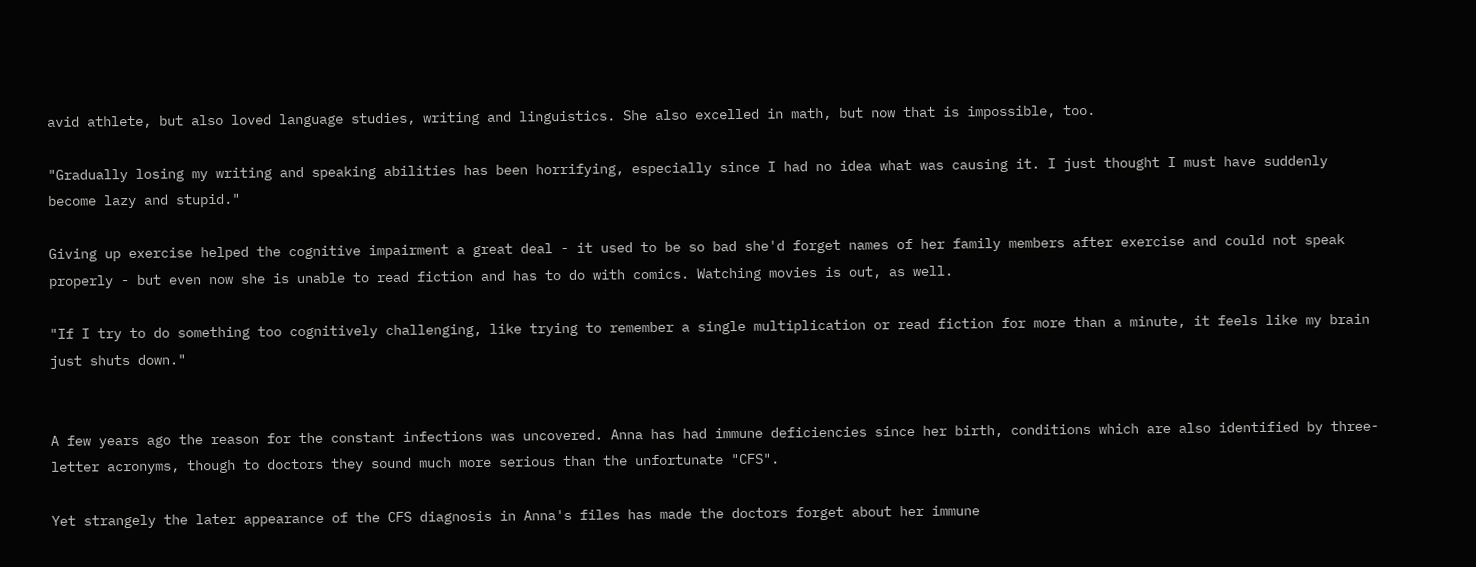avid athlete, but also loved language studies, writing and linguistics. She also excelled in math, but now that is impossible, too.

"Gradually losing my writing and speaking abilities has been horrifying, especially since I had no idea what was causing it. I just thought I must have suddenly become lazy and stupid."

Giving up exercise helped the cognitive impairment a great deal - it used to be so bad she'd forget names of her family members after exercise and could not speak properly - but even now she is unable to read fiction and has to do with comics. Watching movies is out, as well.

"If I try to do something too cognitively challenging, like trying to remember a single multiplication or read fiction for more than a minute, it feels like my brain just shuts down."


A few years ago the reason for the constant infections was uncovered. Anna has had immune deficiencies since her birth, conditions which are also identified by three-letter acronyms, though to doctors they sound much more serious than the unfortunate "CFS".

Yet strangely the later appearance of the CFS diagnosis in Anna's files has made the doctors forget about her immune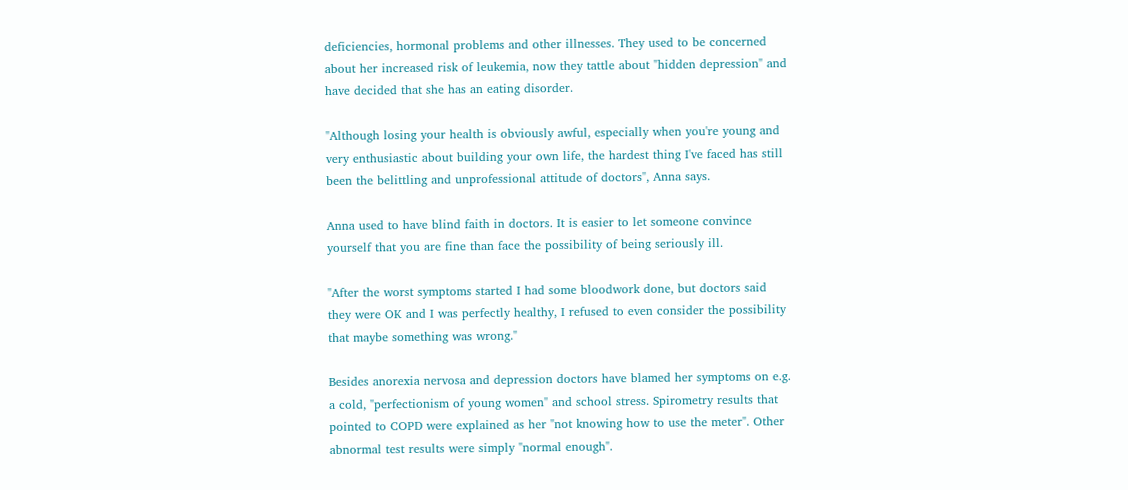deficiencies, hormonal problems and other illnesses. They used to be concerned about her increased risk of leukemia, now they tattle about "hidden depression" and have decided that she has an eating disorder.

"Although losing your health is obviously awful, especially when you're young and very enthusiastic about building your own life, the hardest thing I've faced has still been the belittling and unprofessional attitude of doctors", Anna says.

Anna used to have blind faith in doctors. It is easier to let someone convince yourself that you are fine than face the possibility of being seriously ill.

"After the worst symptoms started I had some bloodwork done, but doctors said they were OK and I was perfectly healthy, I refused to even consider the possibility that maybe something was wrong."

Besides anorexia nervosa and depression doctors have blamed her symptoms on e.g. a cold, "perfectionism of young women" and school stress. Spirometry results that pointed to COPD were explained as her "not knowing how to use the meter". Other abnormal test results were simply "normal enough".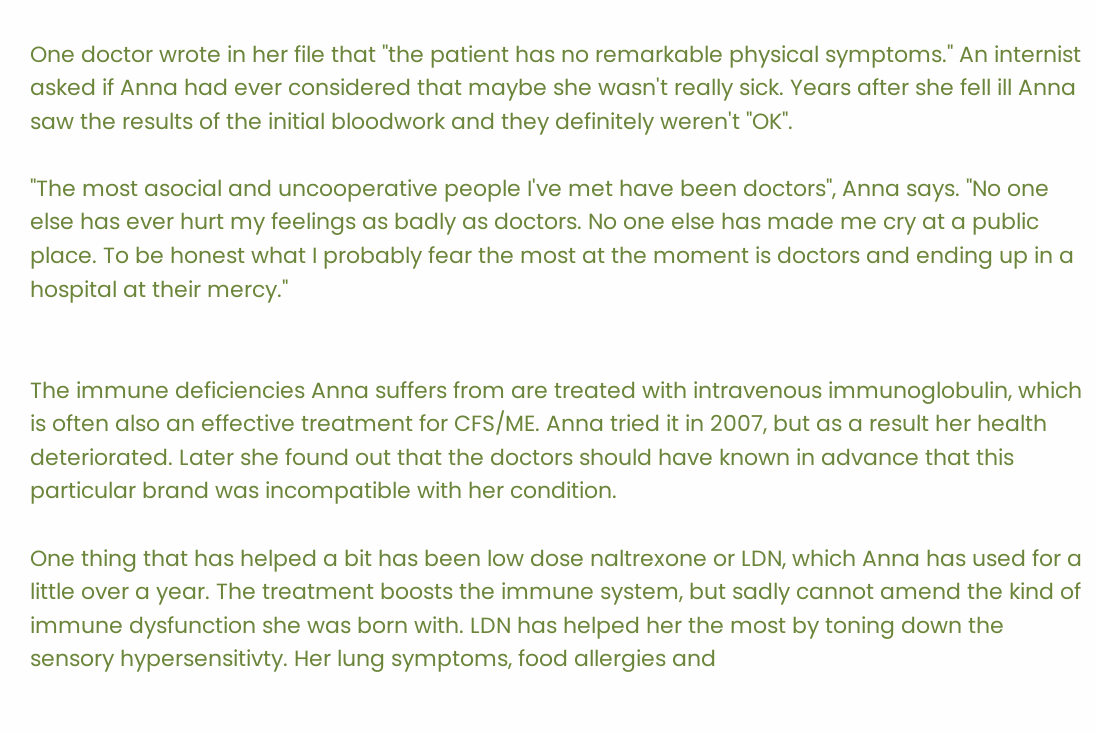One doctor wrote in her file that "the patient has no remarkable physical symptoms." An internist asked if Anna had ever considered that maybe she wasn't really sick. Years after she fell ill Anna saw the results of the initial bloodwork and they definitely weren't "OK".

"The most asocial and uncooperative people I've met have been doctors", Anna says. "No one else has ever hurt my feelings as badly as doctors. No one else has made me cry at a public place. To be honest what I probably fear the most at the moment is doctors and ending up in a hospital at their mercy."


The immune deficiencies Anna suffers from are treated with intravenous immunoglobulin, which is often also an effective treatment for CFS/ME. Anna tried it in 2007, but as a result her health deteriorated. Later she found out that the doctors should have known in advance that this particular brand was incompatible with her condition.

One thing that has helped a bit has been low dose naltrexone or LDN, which Anna has used for a little over a year. The treatment boosts the immune system, but sadly cannot amend the kind of immune dysfunction she was born with. LDN has helped her the most by toning down the sensory hypersensitivty. Her lung symptoms, food allergies and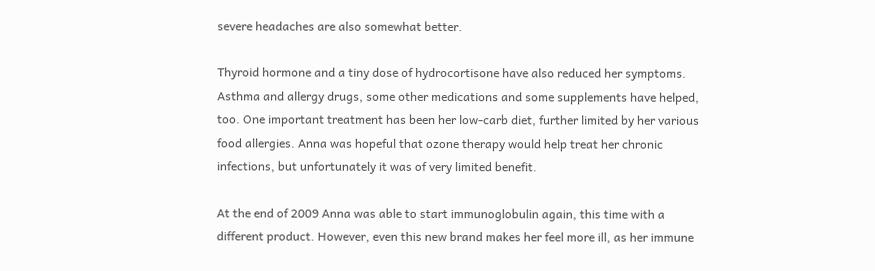severe headaches are also somewhat better.

Thyroid hormone and a tiny dose of hydrocortisone have also reduced her symptoms. Asthma and allergy drugs, some other medications and some supplements have helped, too. One important treatment has been her low-carb diet, further limited by her various food allergies. Anna was hopeful that ozone therapy would help treat her chronic infections, but unfortunately it was of very limited benefit.

At the end of 2009 Anna was able to start immunoglobulin again, this time with a different product. However, even this new brand makes her feel more ill, as her immune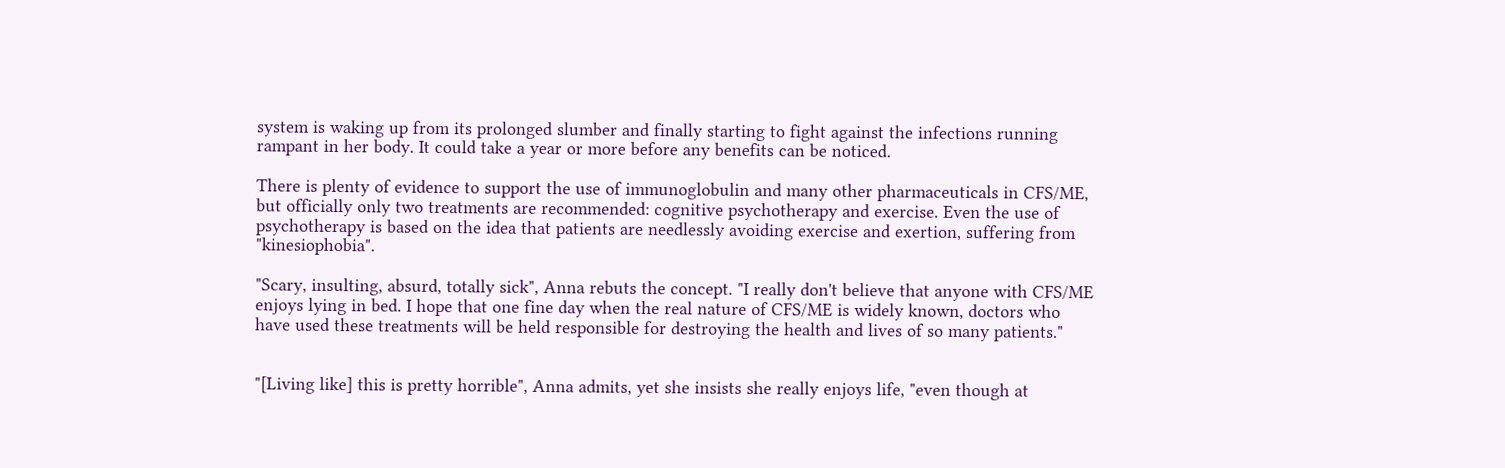system is waking up from its prolonged slumber and finally starting to fight against the infections running rampant in her body. It could take a year or more before any benefits can be noticed.

There is plenty of evidence to support the use of immunoglobulin and many other pharmaceuticals in CFS/ME, but officially only two treatments are recommended: cognitive psychotherapy and exercise. Even the use of psychotherapy is based on the idea that patients are needlessly avoiding exercise and exertion, suffering from "kinesiophobia".

"Scary, insulting, absurd, totally sick", Anna rebuts the concept. "I really don't believe that anyone with CFS/ME enjoys lying in bed. I hope that one fine day when the real nature of CFS/ME is widely known, doctors who have used these treatments will be held responsible for destroying the health and lives of so many patients."


"[Living like] this is pretty horrible", Anna admits, yet she insists she really enjoys life, "even though at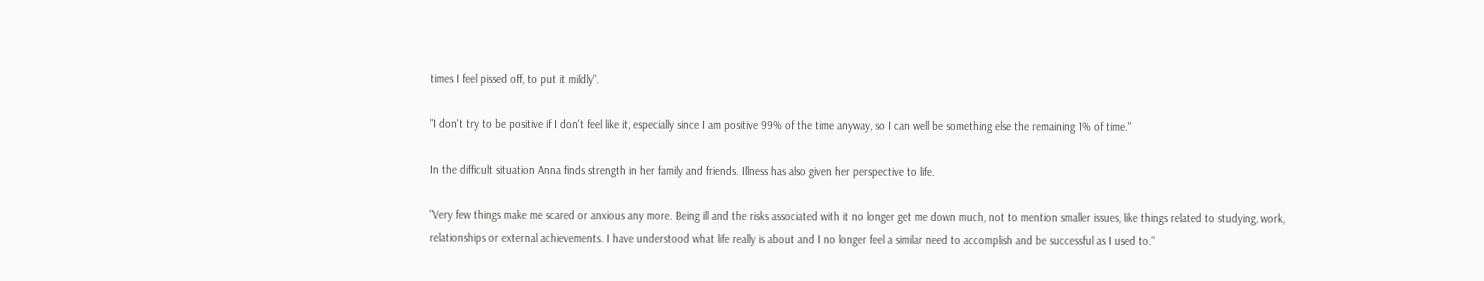times I feel pissed off, to put it mildly".

"I don't try to be positive if I don't feel like it, especially since I am positive 99% of the time anyway, so I can well be something else the remaining 1% of time."

In the difficult situation Anna finds strength in her family and friends. Illness has also given her perspective to life.

"Very few things make me scared or anxious any more. Being ill and the risks associated with it no longer get me down much, not to mention smaller issues, like things related to studying, work, relationships or external achievements. I have understood what life really is about and I no longer feel a similar need to accomplish and be successful as I used to."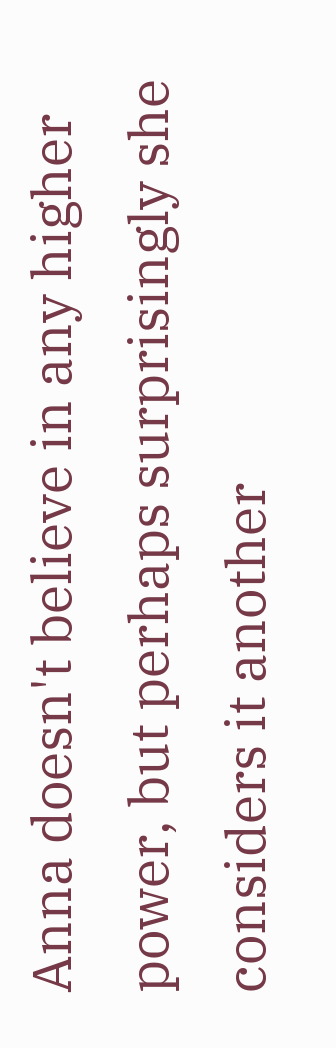Anna doesn't believe in any higher power, but perhaps surprisingly she considers it another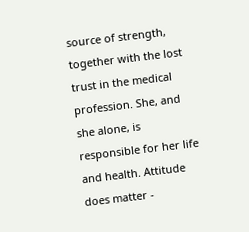source of strength, together with the lost trust in the medical profession. She, and she alone, is responsible for her life and health. Attitude does matter -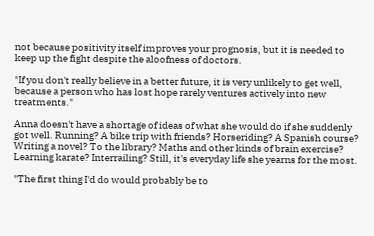not because positivity itself improves your prognosis, but it is needed to keep up the fight despite the aloofness of doctors.

"If you don't really believe in a better future, it is very unlikely to get well, because a person who has lost hope rarely ventures actively into new treatments."

Anna doesn't have a shortage of ideas of what she would do if she suddenly got well. Running? A bike trip with friends? Horseriding? A Spanish course? Writing a novel? To the library? Maths and other kinds of brain exercise? Learning karate? Interrailing? Still, it's everyday life she yearns for the most.

"The first thing I'd do would probably be to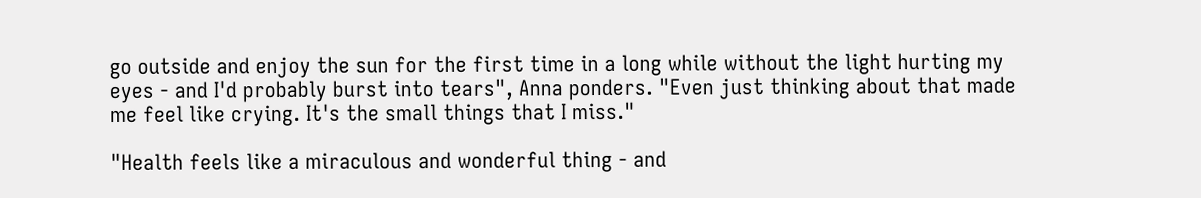go outside and enjoy the sun for the first time in a long while without the light hurting my eyes - and I'd probably burst into tears", Anna ponders. "Even just thinking about that made me feel like crying. It's the small things that I miss."

"Health feels like a miraculous and wonderful thing - and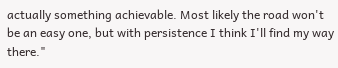actually something achievable. Most likely the road won't be an easy one, but with persistence I think I'll find my way there."